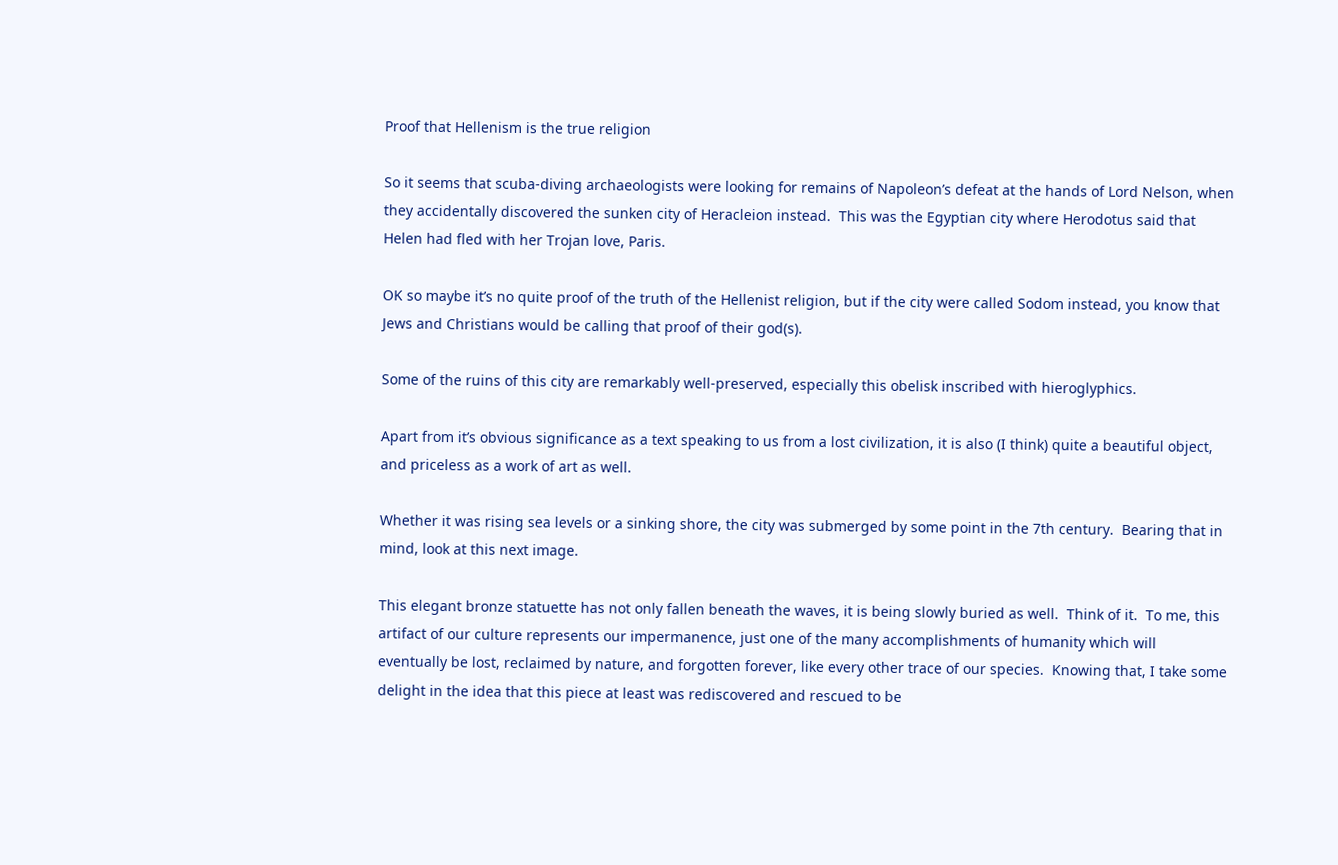Proof that Hellenism is the true religion

So it seems that scuba-diving archaeologists were looking for remains of Napoleon’s defeat at the hands of Lord Nelson, when they accidentally discovered the sunken city of Heracleion instead.  This was the Egyptian city where Herodotus said that Helen had fled with her Trojan love, Paris.

OK so maybe it’s no quite proof of the truth of the Hellenist religion, but if the city were called Sodom instead, you know that Jews and Christians would be calling that proof of their god(s).

Some of the ruins of this city are remarkably well-preserved, especially this obelisk inscribed with hieroglyphics.

Apart from it’s obvious significance as a text speaking to us from a lost civilization, it is also (I think) quite a beautiful object, and priceless as a work of art as well.

Whether it was rising sea levels or a sinking shore, the city was submerged by some point in the 7th century.  Bearing that in mind, look at this next image.

This elegant bronze statuette has not only fallen beneath the waves, it is being slowly buried as well.  Think of it.  To me, this artifact of our culture represents our impermanence, just one of the many accomplishments of humanity which will eventually be lost, reclaimed by nature, and forgotten forever, like every other trace of our species.  Knowing that, I take some delight in the idea that this piece at least was rediscovered and rescued to be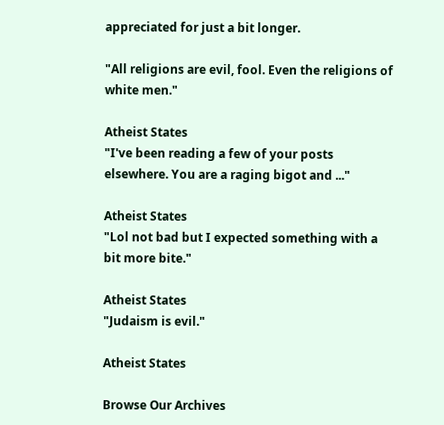appreciated for just a bit longer.

"All religions are evil, fool. Even the religions of white men."

Atheist States
"I've been reading a few of your posts elsewhere. You are a raging bigot and ..."

Atheist States
"Lol not bad but I expected something with a bit more bite."

Atheist States
"Judaism is evil."

Atheist States

Browse Our Archives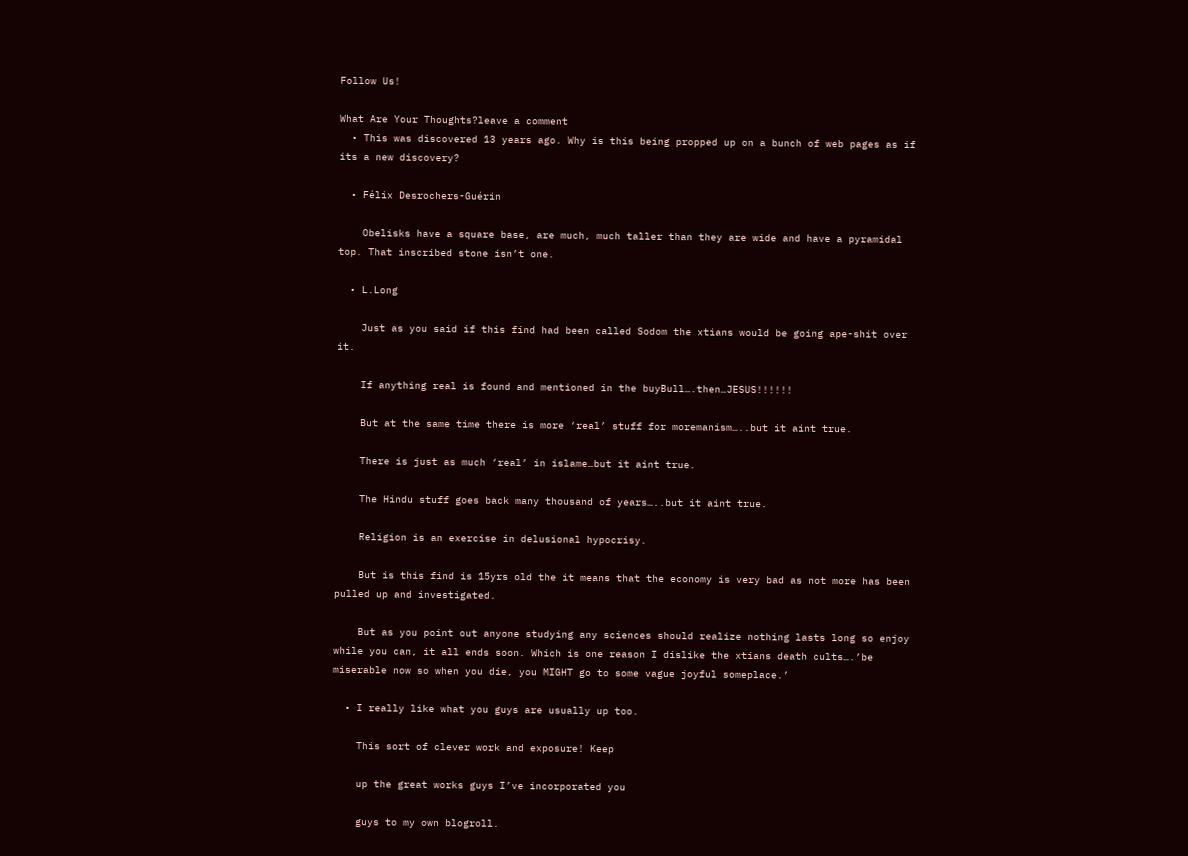Follow Us!

What Are Your Thoughts?leave a comment
  • This was discovered 13 years ago. Why is this being propped up on a bunch of web pages as if its a new discovery?

  • Félix Desrochers-Guérin

    Obelisks have a square base, are much, much taller than they are wide and have a pyramidal top. That inscribed stone isn’t one.

  • L.Long

    Just as you said if this find had been called Sodom the xtians would be going ape-shit over it.

    If anything real is found and mentioned in the buyBull….then…JESUS!!!!!!

    But at the same time there is more ‘real’ stuff for moremanism…..but it aint true.

    There is just as much ‘real’ in islame…but it aint true.

    The Hindu stuff goes back many thousand of years…..but it aint true.

    Religion is an exercise in delusional hypocrisy.

    But is this find is 15yrs old the it means that the economy is very bad as not more has been pulled up and investigated.

    But as you point out anyone studying any sciences should realize nothing lasts long so enjoy while you can, it all ends soon. Which is one reason I dislike the xtians death cults….’be miserable now so when you die, you MIGHT go to some vague joyful someplace.’

  • I really like what you guys are usually up too.

    This sort of clever work and exposure! Keep

    up the great works guys I’ve incorporated you

    guys to my own blogroll.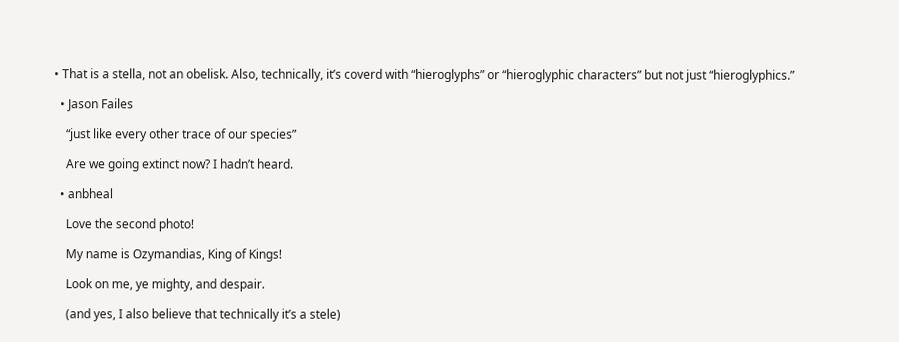• That is a stella, not an obelisk. Also, technically, it’s coverd with “hieroglyphs” or “hieroglyphic characters” but not just “hieroglyphics.”

  • Jason Failes

    “just like every other trace of our species”

    Are we going extinct now? I hadn’t heard.

  • anbheal

    Love the second photo!

    My name is Ozymandias, King of Kings!

    Look on me, ye mighty, and despair.

    (and yes, I also believe that technically it’s a stele)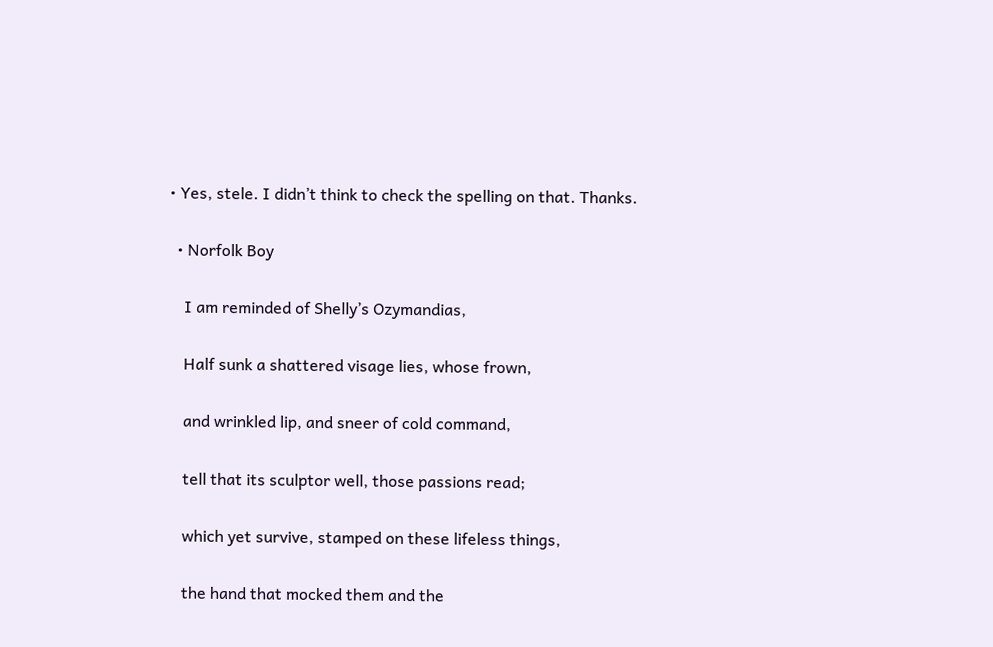• Yes, stele. I didn’t think to check the spelling on that. Thanks.

  • Norfolk Boy

    I am reminded of Shelly’s Ozymandias,

    Half sunk a shattered visage lies, whose frown,

    and wrinkled lip, and sneer of cold command,

    tell that its sculptor well, those passions read;

    which yet survive, stamped on these lifeless things,

    the hand that mocked them and the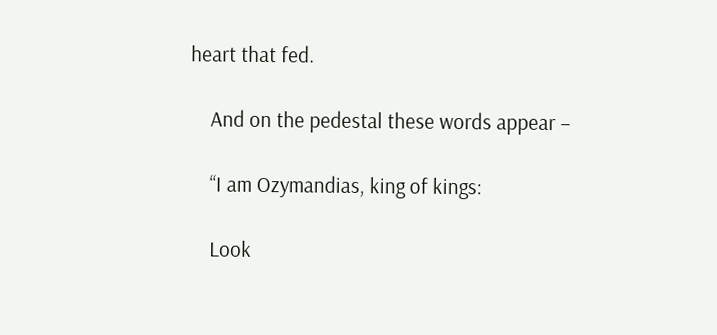heart that fed.

    And on the pedestal these words appear –

    “I am Ozymandias, king of kings:

    Look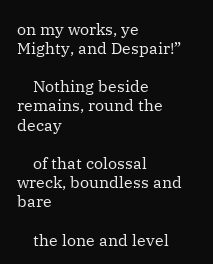on my works, ye Mighty, and Despair!”

    Nothing beside remains, round the decay

    of that colossal wreck, boundless and bare

    the lone and level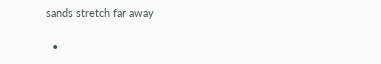sands stretch far away

  •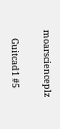moarscienceplz

    Guitcad1 #5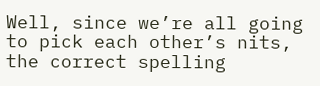Well, since we’re all going to pick each other’s nits, the correct spelling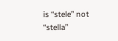is “stele” not “stella”